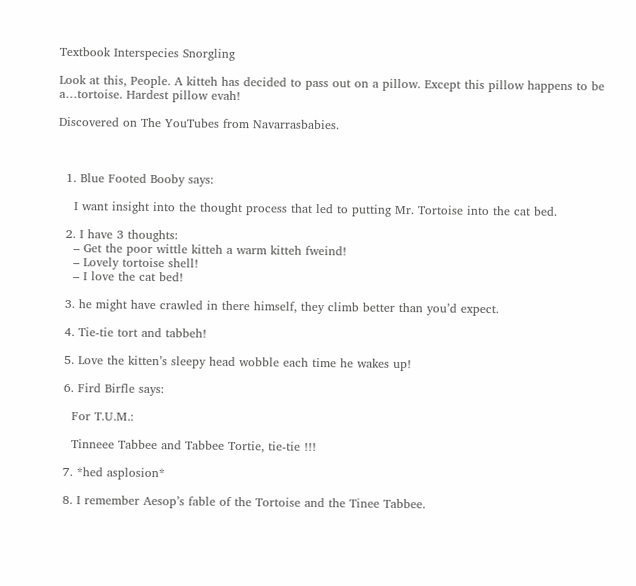Textbook Interspecies Snorgling

Look at this, People. A kitteh has decided to pass out on a pillow. Except this pillow happens to be a…tortoise. Hardest pillow evah!

Discovered on The YouTubes from Navarrasbabies.



  1. Blue Footed Booby says:

    I want insight into the thought process that led to putting Mr. Tortoise into the cat bed.

  2. I have 3 thoughts:
    – Get the poor wittle kitteh a warm kitteh fweind!
    – Lovely tortoise shell!
    – I love the cat bed!

  3. he might have crawled in there himself, they climb better than you’d expect.

  4. Tie-tie tort and tabbeh!

  5. Love the kitten’s sleepy head wobble each time he wakes up!

  6. Fird Birfle says:

    For T.U.M.:

    Tinneee Tabbee and Tabbee Tortie, tie-tie !!!

  7. *hed asplosion*

  8. I remember Aesop’s fable of the Tortoise and the Tinee Tabbee.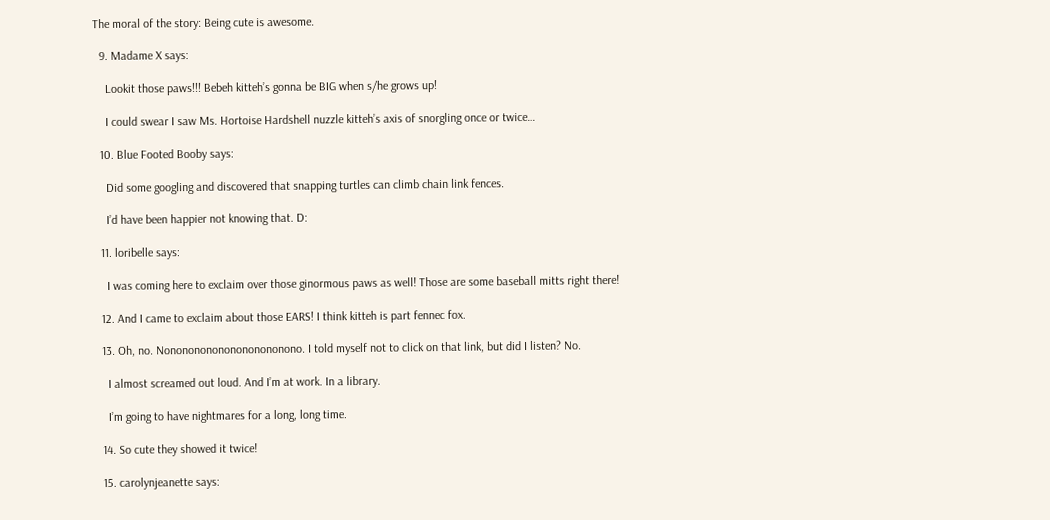The moral of the story: Being cute is awesome.

  9. Madame X says:

    Lookit those paws!!! Bebeh kitteh’s gonna be BIG when s/he grows up!

    I could swear I saw Ms. Hortoise Hardshell nuzzle kitteh’s axis of snorgling once or twice…

  10. Blue Footed Booby says:

    Did some googling and discovered that snapping turtles can climb chain link fences.

    I’d have been happier not knowing that. D:

  11. loribelle says:

    I was coming here to exclaim over those ginormous paws as well! Those are some baseball mitts right there!

  12. And I came to exclaim about those EARS! I think kitteh is part fennec fox.

  13. Oh, no. Nononononononononononono. I told myself not to click on that link, but did I listen? No.

    I almost screamed out loud. And I’m at work. In a library.

    I’m going to have nightmares for a long, long time.

  14. So cute they showed it twice!

  15. carolynjeanette says: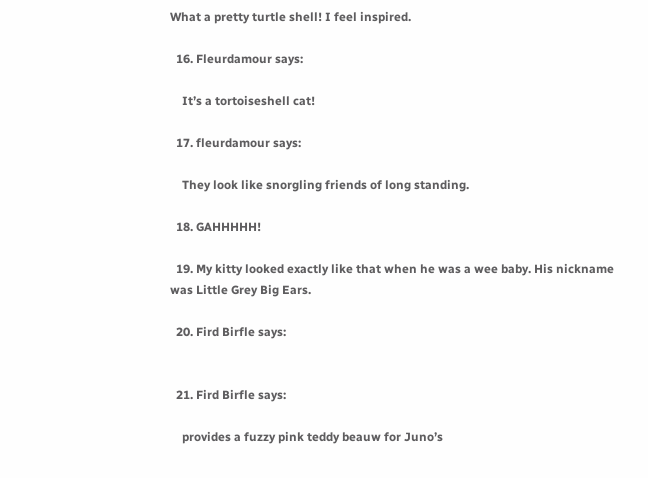What a pretty turtle shell! I feel inspired.

  16. Fleurdamour says:

    It’s a tortoiseshell cat!

  17. fleurdamour says:

    They look like snorgling friends of long standing.

  18. GAHHHHH!

  19. My kitty looked exactly like that when he was a wee baby. His nickname was Little Grey Big Ears.

  20. Fird Birfle says:


  21. Fird Birfle says:

    provides a fuzzy pink teddy beauw for Juno’s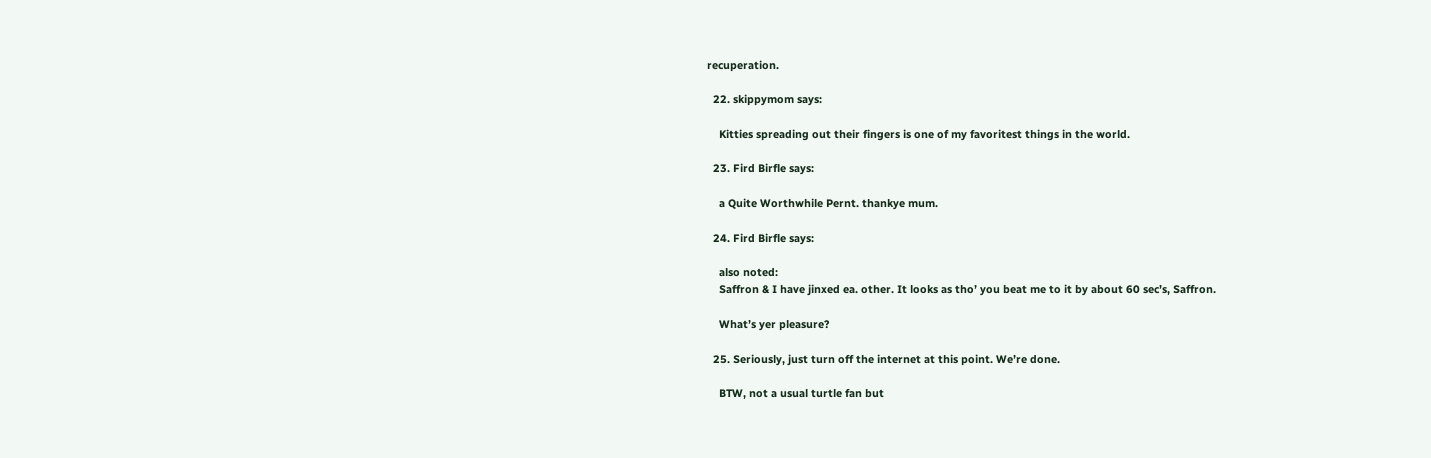recuperation.

  22. skippymom says:

    Kitties spreading out their fingers is one of my favoritest things in the world.

  23. Fird Birfle says:

    a Quite Worthwhile Pernt. thankye mum.

  24. Fird Birfle says:

    also noted:
    Saffron & I have jinxed ea. other. It looks as tho’ you beat me to it by about 60 sec’s, Saffron.

    What’s yer pleasure?

  25. Seriously, just turn off the internet at this point. We’re done.

    BTW, not a usual turtle fan but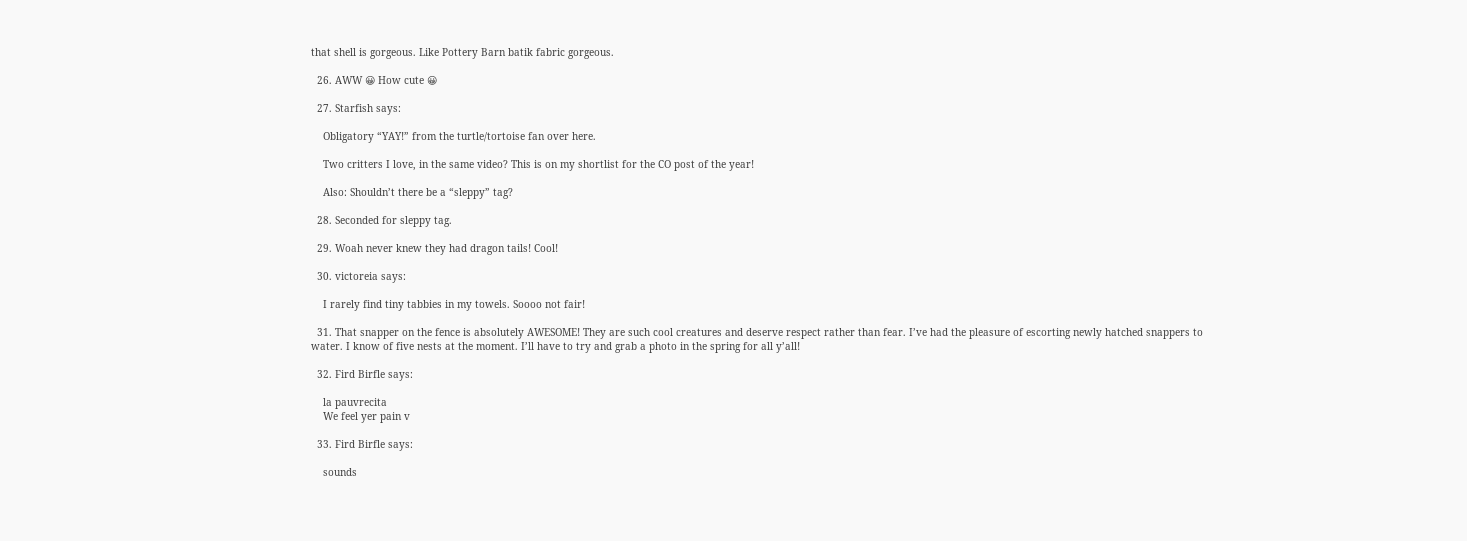that shell is gorgeous. Like Pottery Barn batik fabric gorgeous.

  26. AWW 😀 How cute 😀

  27. Starfish says:

    Obligatory “YAY!” from the turtle/tortoise fan over here.

    Two critters I love, in the same video? This is on my shortlist for the CO post of the year!

    Also: Shouldn’t there be a “sleppy” tag?

  28. Seconded for sleppy tag.

  29. Woah never knew they had dragon tails! Cool!

  30. victoreia says:

    I rarely find tiny tabbies in my towels. Soooo not fair!

  31. That snapper on the fence is absolutely AWESOME! They are such cool creatures and deserve respect rather than fear. I’ve had the pleasure of escorting newly hatched snappers to water. I know of five nests at the moment. I’ll have to try and grab a photo in the spring for all y’all!

  32. Fird Birfle says:

    la pauvrecita
    We feel yer pain v

  33. Fird Birfle says:

    sounds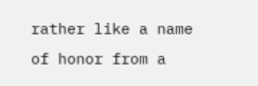rather like a name of honor from a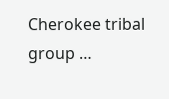Cherokee tribal group …